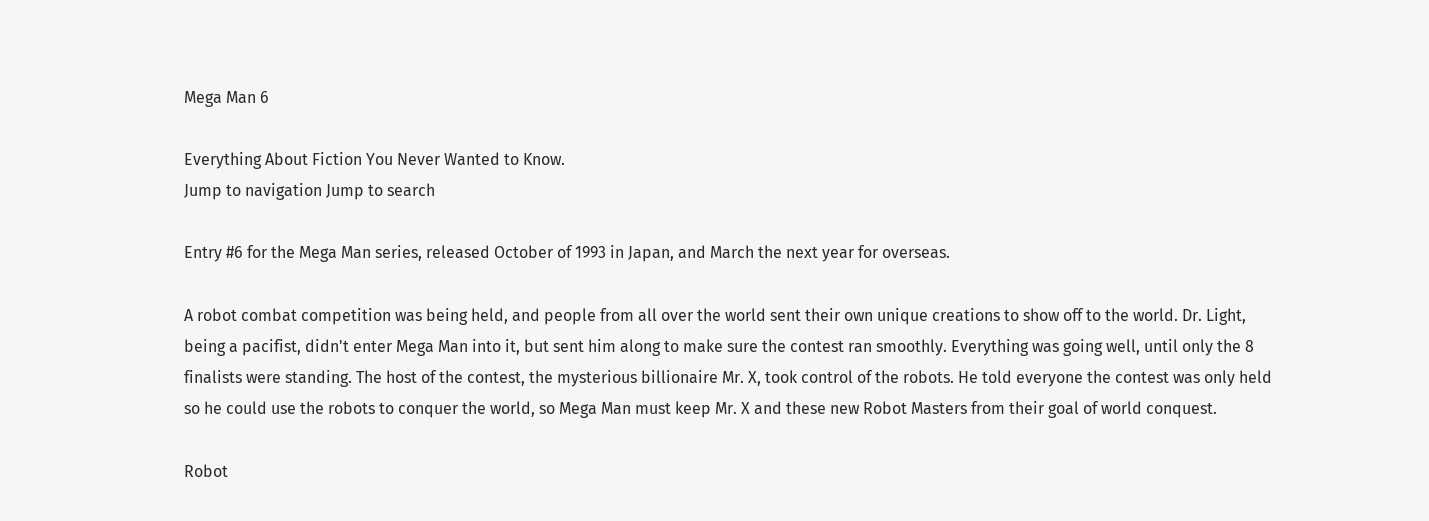Mega Man 6

Everything About Fiction You Never Wanted to Know.
Jump to navigation Jump to search

Entry #6 for the Mega Man series, released October of 1993 in Japan, and March the next year for overseas.

A robot combat competition was being held, and people from all over the world sent their own unique creations to show off to the world. Dr. Light, being a pacifist, didn't enter Mega Man into it, but sent him along to make sure the contest ran smoothly. Everything was going well, until only the 8 finalists were standing. The host of the contest, the mysterious billionaire Mr. X, took control of the robots. He told everyone the contest was only held so he could use the robots to conquer the world, so Mega Man must keep Mr. X and these new Robot Masters from their goal of world conquest.

Robot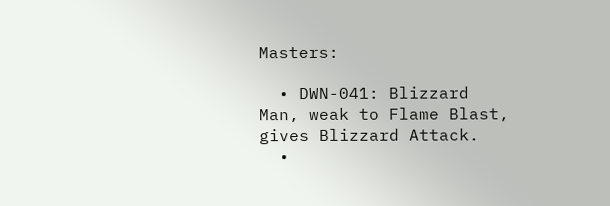Masters:

  • DWN-041: Blizzard Man, weak to Flame Blast, gives Blizzard Attack.
  •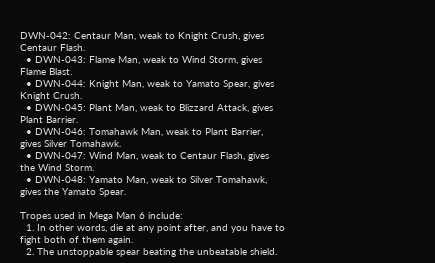DWN-042: Centaur Man, weak to Knight Crush, gives Centaur Flash.
  • DWN-043: Flame Man, weak to Wind Storm, gives Flame Blast.
  • DWN-044: Knight Man, weak to Yamato Spear, gives Knight Crush.
  • DWN-045: Plant Man, weak to Blizzard Attack, gives Plant Barrier.
  • DWN-046: Tomahawk Man, weak to Plant Barrier, gives Silver Tomahawk.
  • DWN-047: Wind Man, weak to Centaur Flash, gives the Wind Storm.
  • DWN-048: Yamato Man, weak to Silver Tomahawk, gives the Yamato Spear.

Tropes used in Mega Man 6 include:
  1. In other words, die at any point after, and you have to fight both of them again.
  2. The unstoppable spear beating the unbeatable shield.